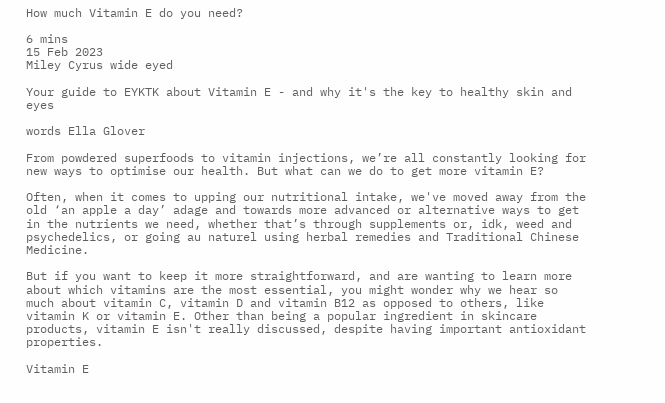How much Vitamin E do you need?

6 mins
15 Feb 2023
Miley Cyrus wide eyed

Your guide to EYKTK about Vitamin E - and why it's the key to healthy skin and eyes

words Ella Glover

From powdered superfoods to vitamin injections, we’re all constantly looking for new ways to optimise our health. But what can we do to get more vitamin E?

Often, when it comes to upping our nutritional intake, we've moved away from the old ‘an apple a day’ adage and towards more advanced or alternative ways to get in the nutrients we need, whether that’s through supplements or, idk, weed and psychedelics, or going au naturel using herbal remedies and Traditional Chinese Medicine.

But if you want to keep it more straightforward, and are wanting to learn more about which vitamins are the most essential, you might wonder why we hear so much about vitamin C, vitamin D and vitamin B12 as opposed to others, like vitamin K or vitamin E. Other than being a popular ingredient in skincare products, vitamin E isn't really discussed, despite having important antioxidant properties.

Vitamin E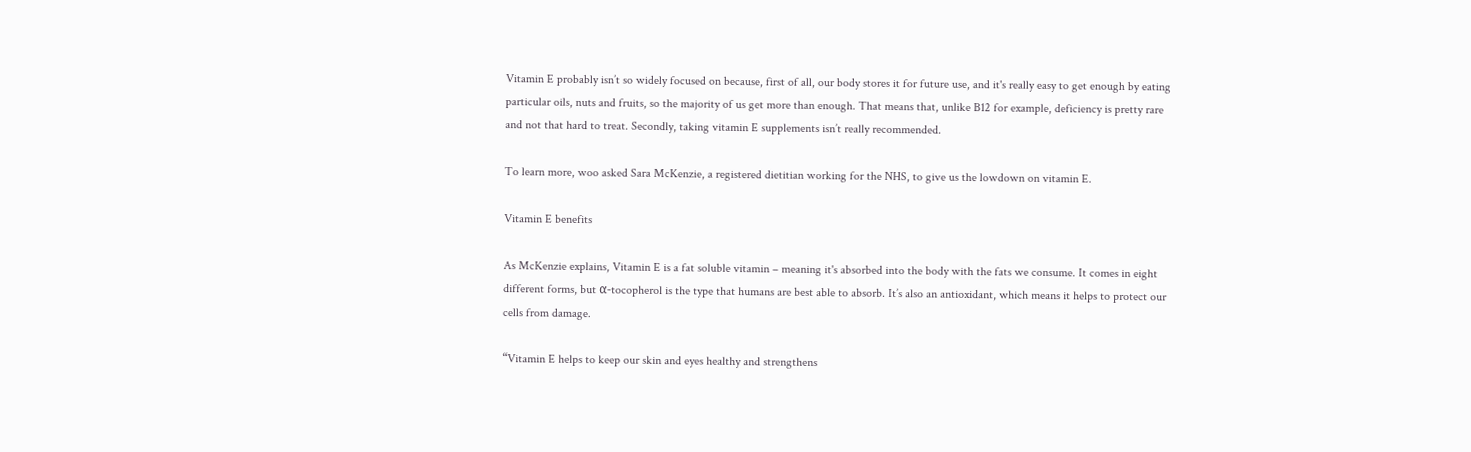Vitamin E probably isn’t so widely focused on because, first of all, our body stores it for future use, and it's really easy to get enough by eating particular oils, nuts and fruits, so the majority of us get more than enough. That means that, unlike B12 for example, deficiency is pretty rare and not that hard to treat. Secondly, taking vitamin E supplements isn’t really recommended.

To learn more, woo asked Sara McKenzie, a registered dietitian working for the NHS, to give us the lowdown on vitamin E.

Vitamin E benefits

As McKenzie explains, Vitamin E is a fat soluble vitamin – meaning it's absorbed into the body with the fats we consume. It comes in eight different forms, but α-tocopherol is the type that humans are best able to absorb. It’s also an antioxidant, which means it helps to protect our cells from damage.

“Vitamin E helps to keep our skin and eyes healthy and strengthens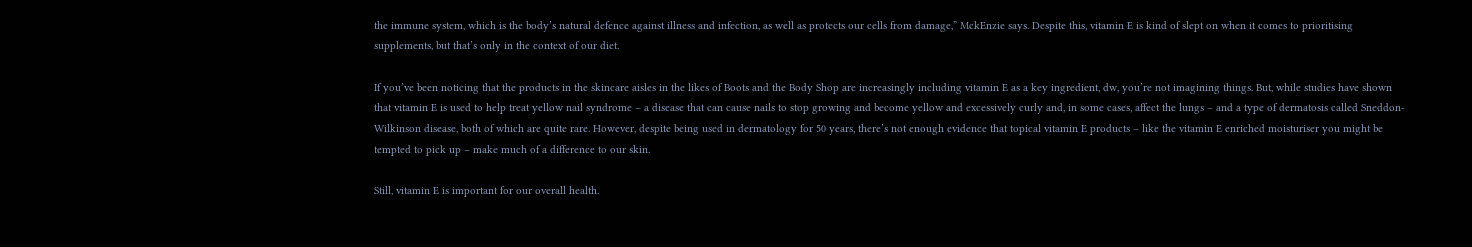the immune system, which is the body’s natural defence against illness and infection, as well as protects our cells from damage,” MckEnzie says. Despite this, vitamin E is kind of slept on when it comes to prioritising supplements, but that’s only in the context of our diet.

If you’ve been noticing that the products in the skincare aisles in the likes of Boots and the Body Shop are increasingly including vitamin E as a key ingredient, dw, you’re not imagining things. But, while studies have shown that vitamin E is used to help treat yellow nail syndrome – a disease that can cause nails to stop growing and become yellow and excessively curly and, in some cases, affect the lungs – and a type of dermatosis called Sneddon-Wilkinson disease, both of which are quite rare. However, despite being used in dermatology for 50 years, there’s not enough evidence that topical vitamin E products – like the vitamin E enriched moisturiser you might be tempted to pick up – make much of a difference to our skin.

Still, vitamin E is important for our overall health.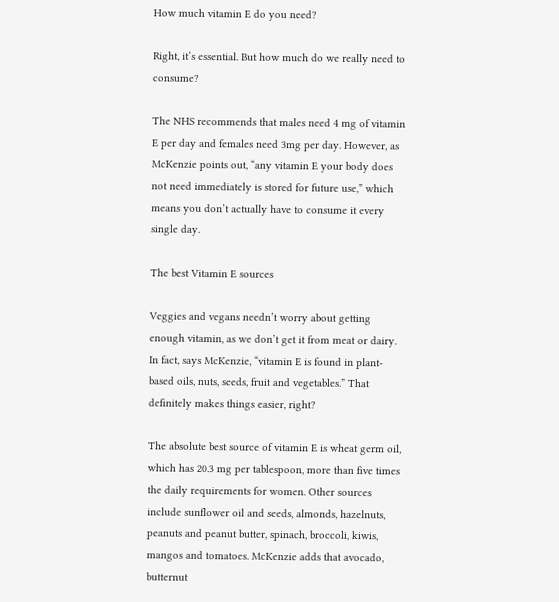How much vitamin E do you need?

Right, it’s essential. But how much do we really need to consume?

The NHS recommends that males need 4 mg of vitamin E per day and females need 3mg per day. However, as McKenzie points out, “any vitamin E your body does not need immediately is stored for future use,” which means you don’t actually have to consume it every single day.

The best Vitamin E sources

Veggies and vegans needn’t worry about getting enough vitamin, as we don’t get it from meat or dairy. In fact, says McKenzie, “vitamin E is found in plant-based oils, nuts, seeds, fruit and vegetables.” That definitely makes things easier, right?

The absolute best source of vitamin E is wheat germ oil, which has 20.3 mg per tablespoon, more than five times the daily requirements for women. Other sources include sunflower oil and seeds, almonds, hazelnuts, peanuts and peanut butter, spinach, broccoli, kiwis, mangos and tomatoes. McKenzie adds that avocado, butternut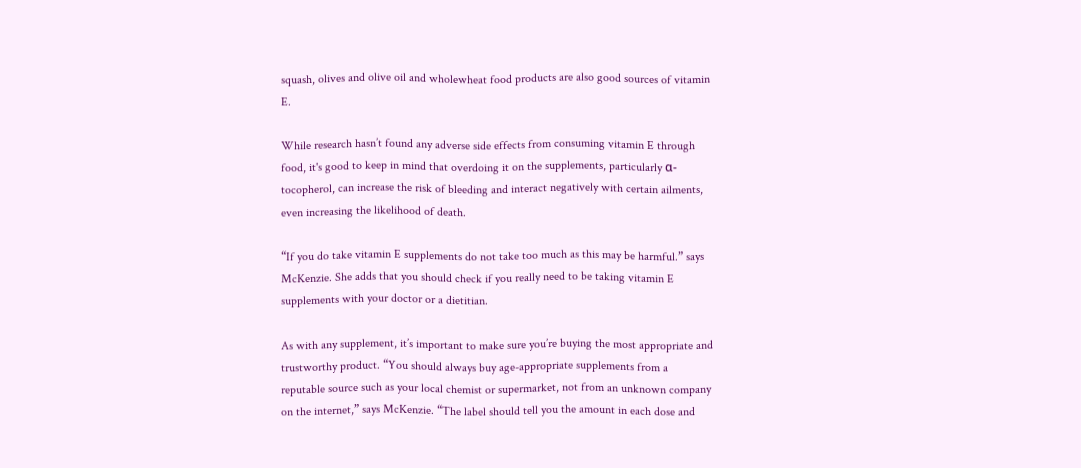squash, olives and olive oil and wholewheat food products are also good sources of vitamin E.

While research hasn’t found any adverse side effects from consuming vitamin E through food, it's good to keep in mind that overdoing it on the supplements, particularly α-tocopherol, can increase the risk of bleeding and interact negatively with certain ailments, even increasing the likelihood of death.

“If you do take vitamin E supplements do not take too much as this may be harmful.” says McKenzie. She adds that you should check if you really need to be taking vitamin E supplements with your doctor or a dietitian.

As with any supplement, it’s important to make sure you’re buying the most appropriate and trustworthy product. “You should always buy age-appropriate supplements from a reputable source such as your local chemist or supermarket, not from an unknown company on the internet,” says McKenzie. “The label should tell you the amount in each dose and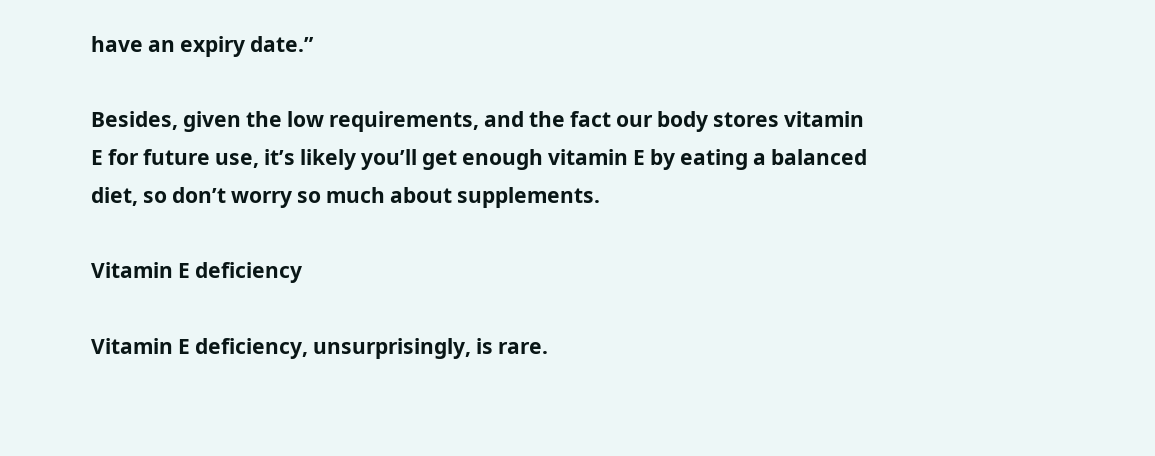have an expiry date.”

Besides, given the low requirements, and the fact our body stores vitamin E for future use, it’s likely you’ll get enough vitamin E by eating a balanced diet, so don’t worry so much about supplements.

Vitamin E deficiency

Vitamin E deficiency, unsurprisingly, is rare.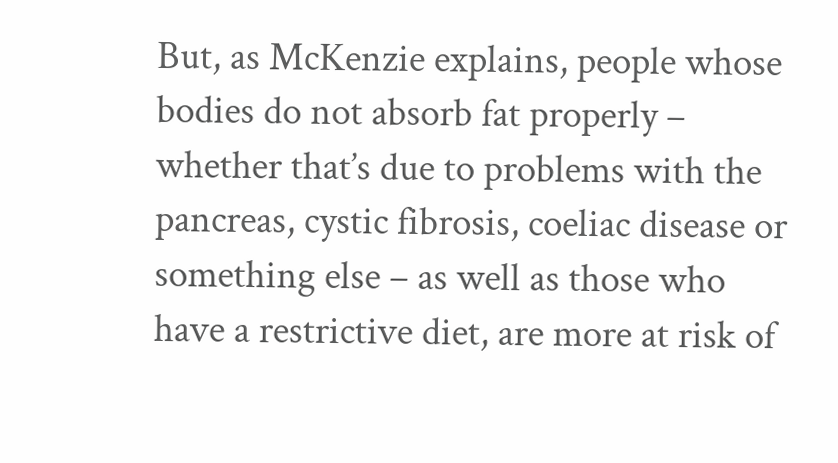But, as McKenzie explains, people whose bodies do not absorb fat properly – whether that’s due to problems with the pancreas, cystic fibrosis, coeliac disease or something else – as well as those who have a restrictive diet, are more at risk of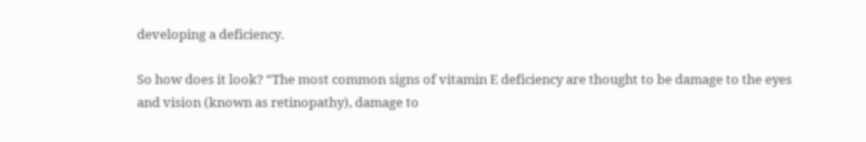developing a deficiency.

So how does it look? “The most common signs of vitamin E deficiency are thought to be damage to the eyes and vision (known as retinopathy), damage to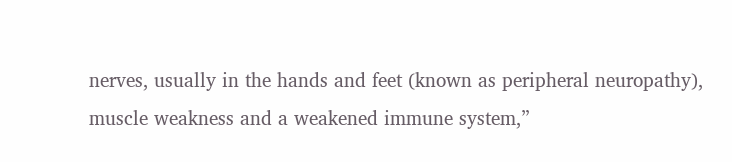nerves, usually in the hands and feet (known as peripheral neuropathy), muscle weakness and a weakened immune system,”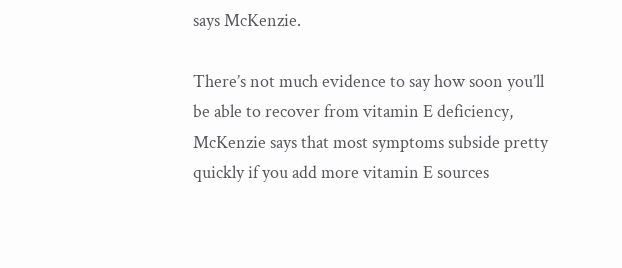says McKenzie.

There’s not much evidence to say how soon you’ll be able to recover from vitamin E deficiency, McKenzie says that most symptoms subside pretty quickly if you add more vitamin E sources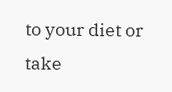to your diet or take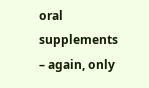oral supplements – again, only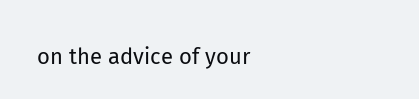on the advice of your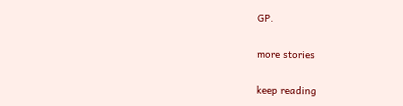GP.

more stories

keep reading